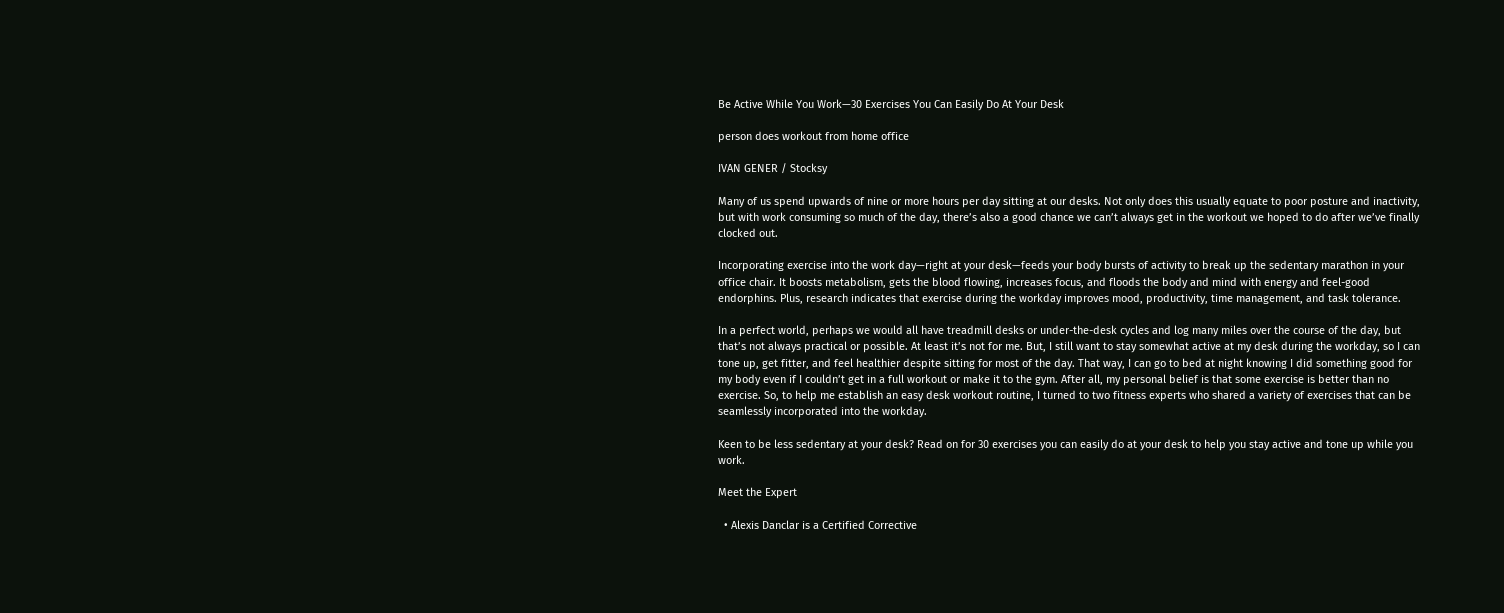Be Active While You Work—30 Exercises You Can Easily Do At Your Desk

person does workout from home office

IVAN GENER / Stocksy

Many of us spend upwards of nine or more hours per day sitting at our desks. Not only does this usually equate to poor posture and inactivity, but with work consuming so much of the day, there’s also a good chance we can’t always get in the workout we hoped to do after we’ve finally clocked out.

Incorporating exercise into the work day—right at your desk—feeds your body bursts of activity to break up the sedentary marathon in your office chair. It boosts metabolism, gets the blood flowing, increases focus, and floods the body and mind with energy and feel-good endorphins. Plus, research indicates that exercise during the workday improves mood, productivity, time management, and task tolerance.

In a perfect world, perhaps we would all have treadmill desks or under-the-desk cycles and log many miles over the course of the day, but that’s not always practical or possible. At least it’s not for me. But, I still want to stay somewhat active at my desk during the workday, so I can tone up, get fitter, and feel healthier despite sitting for most of the day. That way, I can go to bed at night knowing I did something good for my body even if I couldn’t get in a full workout or make it to the gym. After all, my personal belief is that some exercise is better than no exercise. So, to help me establish an easy desk workout routine, I turned to two fitness experts who shared a variety of exercises that can be seamlessly incorporated into the workday.

Keen to be less sedentary at your desk? Read on for 30 exercises you can easily do at your desk to help you stay active and tone up while you work.

Meet the Expert

  • Alexis Danclar is a Certified Corrective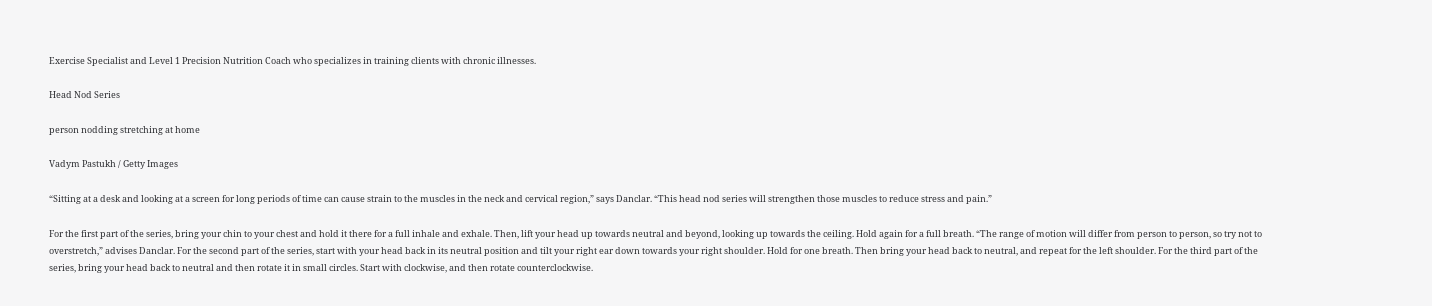Exercise Specialist and Level 1 Precision Nutrition Coach who specializes in training clients with chronic illnesses.

Head Nod Series

person nodding stretching at home

Vadym Pastukh / Getty Images

“Sitting at a desk and looking at a screen for long periods of time can cause strain to the muscles in the neck and cervical region,” says Danclar. “This head nod series will strengthen those muscles to reduce stress and pain.”

For the first part of the series, bring your chin to your chest and hold it there for a full inhale and exhale. Then, lift your head up towards neutral and beyond, looking up towards the ceiling. Hold again for a full breath. “The range of motion will differ from person to person, so try not to overstretch,” advises Danclar. For the second part of the series, start with your head back in its neutral position and tilt your right ear down towards your right shoulder. Hold for one breath. Then bring your head back to neutral, and repeat for the left shoulder. For the third part of the series, bring your head back to neutral and then rotate it in small circles. Start with clockwise, and then rotate counterclockwise.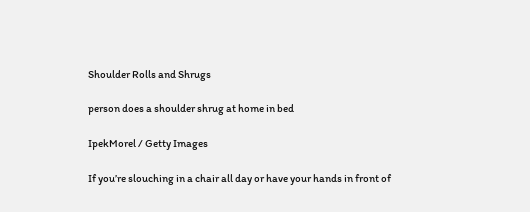Shoulder Rolls and Shrugs

person does a shoulder shrug at home in bed

IpekMorel / Getty Images

If you’re slouching in a chair all day or have your hands in front of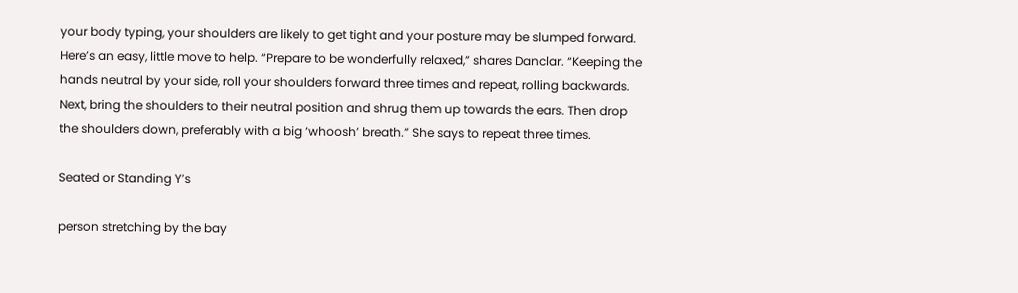your body typing, your shoulders are likely to get tight and your posture may be slumped forward. Here’s an easy, little move to help. “Prepare to be wonderfully relaxed,” shares Danclar. “Keeping the hands neutral by your side, roll your shoulders forward three times and repeat, rolling backwards. Next, bring the shoulders to their neutral position and shrug them up towards the ears. Then drop the shoulders down, preferably with a big ‘whoosh’ breath.” She says to repeat three times.

Seated or Standing Y’s

person stretching by the bay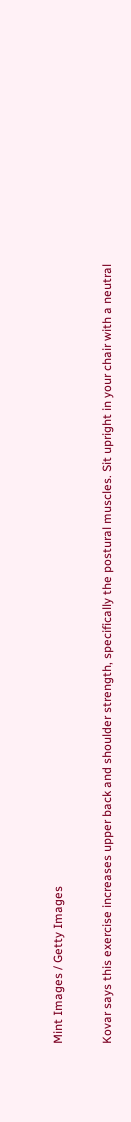Mint Images / Getty Images

Kovar says this exercise increases upper back and shoulder strength, specifically the postural muscles. Sit upright in your chair with a neutral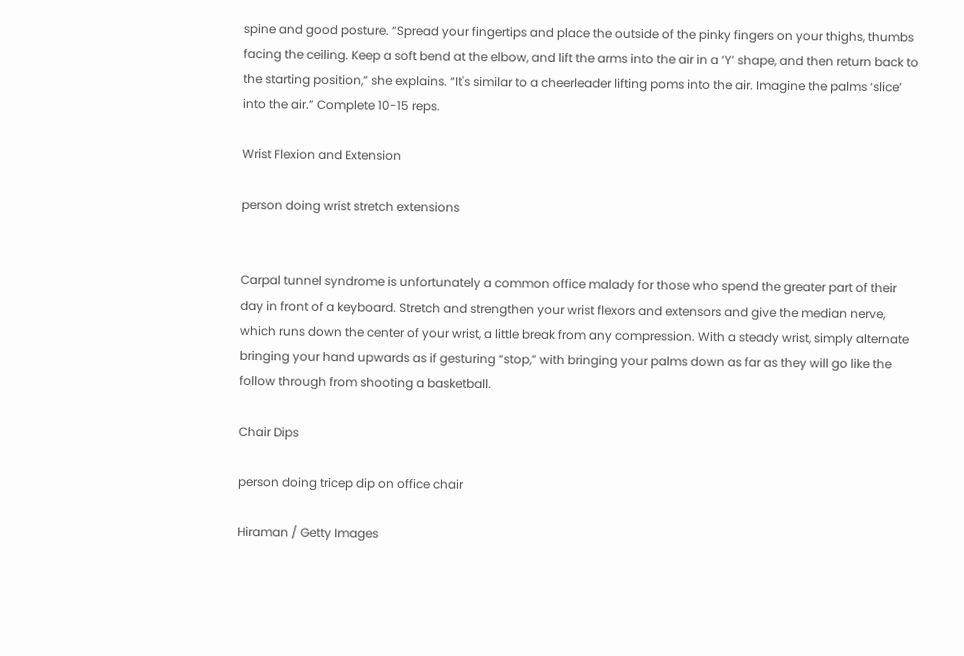spine and good posture. “Spread your fingertips and place the outside of the pinky fingers on your thighs, thumbs facing the ceiling. Keep a soft bend at the elbow, and lift the arms into the air in a ‘Y’ shape, and then return back to the starting position,” she explains. “It's similar to a cheerleader lifting poms into the air. Imagine the palms ‘slice’ into the air.” Complete 10-15 reps.

Wrist Flexion and Extension

person doing wrist stretch extensions


Carpal tunnel syndrome is unfortunately a common office malady for those who spend the greater part of their day in front of a keyboard. Stretch and strengthen your wrist flexors and extensors and give the median nerve, which runs down the center of your wrist, a little break from any compression. With a steady wrist, simply alternate bringing your hand upwards as if gesturing “stop,” with bringing your palms down as far as they will go like the follow through from shooting a basketball.

Chair Dips

person doing tricep dip on office chair

Hiraman / Getty Images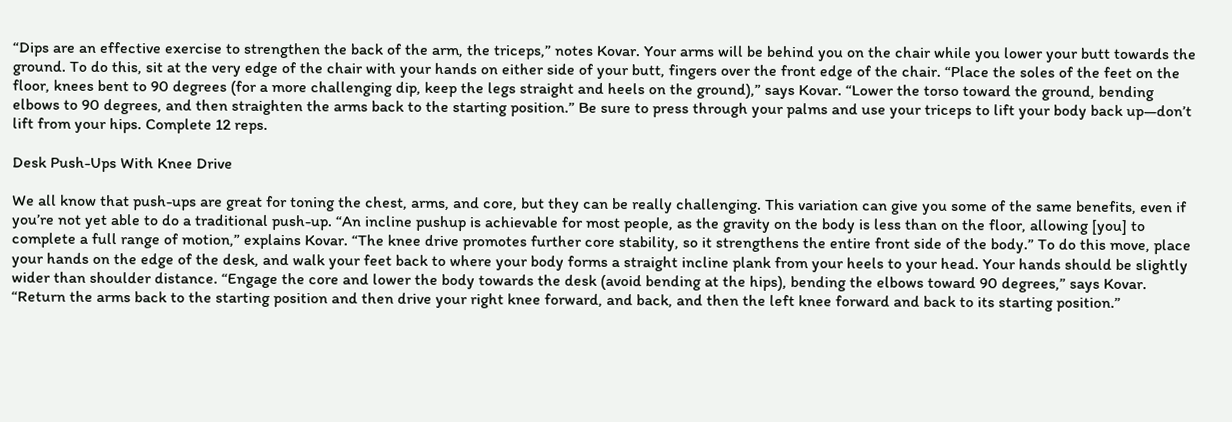“Dips are an effective exercise to strengthen the back of the arm, the triceps,” notes Kovar. Your arms will be behind you on the chair while you lower your butt towards the ground. To do this, sit at the very edge of the chair with your hands on either side of your butt, fingers over the front edge of the chair. “Place the soles of the feet on the floor, knees bent to 90 degrees (for a more challenging dip, keep the legs straight and heels on the ground),” says Kovar. “Lower the torso toward the ground, bending elbows to 90 degrees, and then straighten the arms back to the starting position.” Be sure to press through your palms and use your triceps to lift your body back up—don’t lift from your hips. Complete 12 reps.

Desk Push-Ups With Knee Drive

We all know that push-ups are great for toning the chest, arms, and core, but they can be really challenging. This variation can give you some of the same benefits, even if you’re not yet able to do a traditional push-up. “An incline pushup is achievable for most people, as the gravity on the body is less than on the floor, allowing [you] to complete a full range of motion,” explains Kovar. “The knee drive promotes further core stability, so it strengthens the entire front side of the body.” To do this move, place your hands on the edge of the desk, and walk your feet back to where your body forms a straight incline plank from your heels to your head. Your hands should be slightly wider than shoulder distance. “Engage the core and lower the body towards the desk (avoid bending at the hips), bending the elbows toward 90 degrees,” says Kovar. “Return the arms back to the starting position and then drive your right knee forward, and back, and then the left knee forward and back to its starting position.”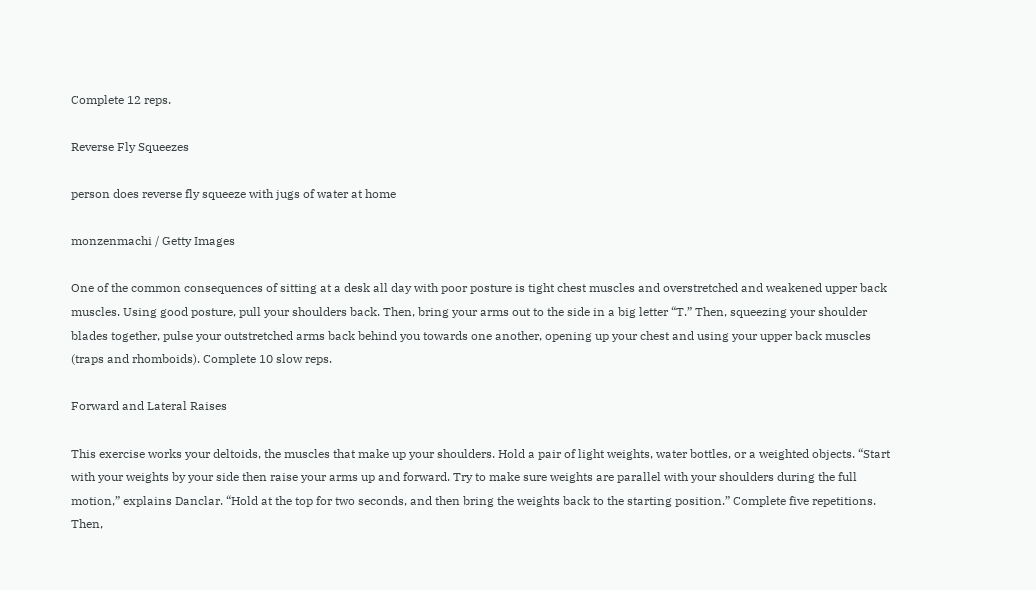Complete 12 reps.

Reverse Fly Squeezes

person does reverse fly squeeze with jugs of water at home

monzenmachi / Getty Images

One of the common consequences of sitting at a desk all day with poor posture is tight chest muscles and overstretched and weakened upper back muscles. Using good posture, pull your shoulders back. Then, bring your arms out to the side in a big letter “T.” Then, squeezing your shoulder blades together, pulse your outstretched arms back behind you towards one another, opening up your chest and using your upper back muscles (traps and rhomboids). Complete 10 slow reps.

Forward and Lateral Raises

This exercise works your deltoids, the muscles that make up your shoulders. Hold a pair of light weights, water bottles, or a weighted objects. “Start with your weights by your side then raise your arms up and forward. Try to make sure weights are parallel with your shoulders during the full motion,” explains Danclar. “Hold at the top for two seconds, and then bring the weights back to the starting position.” Complete five repetitions. Then,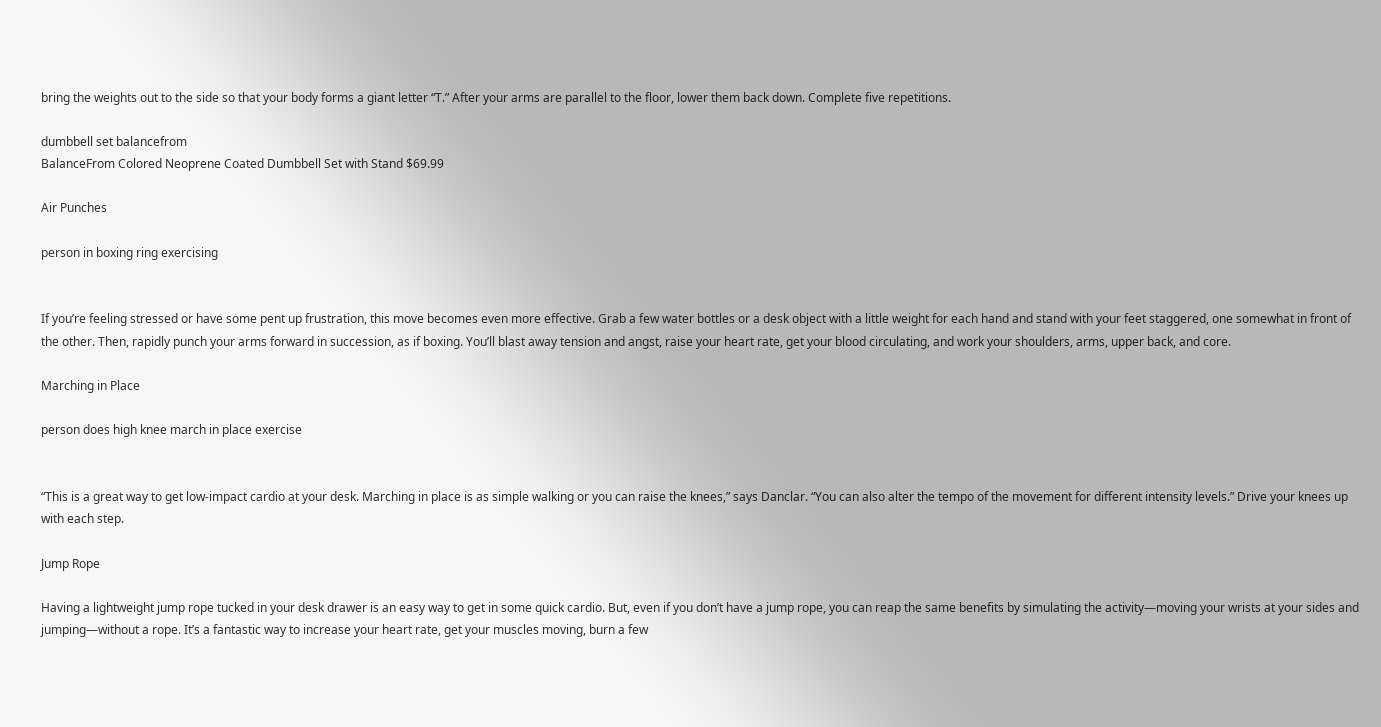bring the weights out to the side so that your body forms a giant letter “T.” After your arms are parallel to the floor, lower them back down. Complete five repetitions.

dumbbell set balancefrom
BalanceFrom Colored Neoprene Coated Dumbbell Set with Stand $69.99

Air Punches

person in boxing ring exercising


If you’re feeling stressed or have some pent up frustration, this move becomes even more effective. Grab a few water bottles or a desk object with a little weight for each hand and stand with your feet staggered, one somewhat in front of the other. Then, rapidly punch your arms forward in succession, as if boxing. You’ll blast away tension and angst, raise your heart rate, get your blood circulating, and work your shoulders, arms, upper back, and core.

Marching in Place

person does high knee march in place exercise


“This is a great way to get low-impact cardio at your desk. Marching in place is as simple walking or you can raise the knees,” says Danclar. “You can also alter the tempo of the movement for different intensity levels.” Drive your knees up with each step.

Jump Rope

Having a lightweight jump rope tucked in your desk drawer is an easy way to get in some quick cardio. But, even if you don’t have a jump rope, you can reap the same benefits by simulating the activity—moving your wrists at your sides and jumping—without a rope. It’s a fantastic way to increase your heart rate, get your muscles moving, burn a few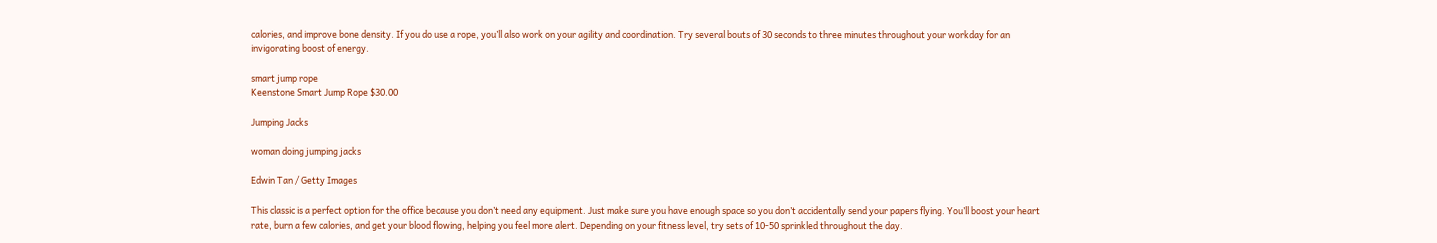calories, and improve bone density. If you do use a rope, you’ll also work on your agility and coordination. Try several bouts of 30 seconds to three minutes throughout your workday for an invigorating boost of energy.

smart jump rope
Keenstone Smart Jump Rope $30.00

Jumping Jacks

woman doing jumping jacks

Edwin Tan / Getty Images

This classic is a perfect option for the office because you don’t need any equipment. Just make sure you have enough space so you don’t accidentally send your papers flying. You’ll boost your heart rate, burn a few calories, and get your blood flowing, helping you feel more alert. Depending on your fitness level, try sets of 10-50 sprinkled throughout the day.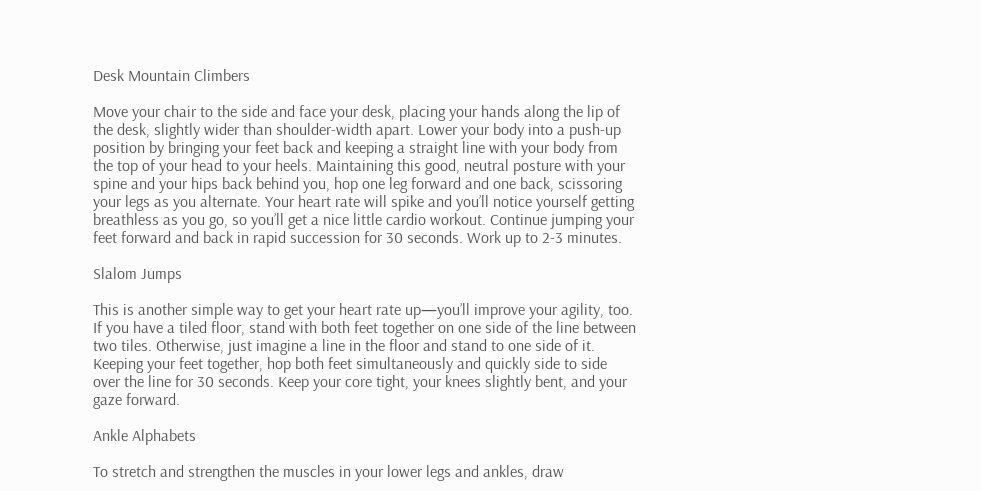Desk Mountain Climbers

Move your chair to the side and face your desk, placing your hands along the lip of the desk, slightly wider than shoulder-width apart. Lower your body into a push-up position by bringing your feet back and keeping a straight line with your body from the top of your head to your heels. Maintaining this good, neutral posture with your spine and your hips back behind you, hop one leg forward and one back, scissoring your legs as you alternate. Your heart rate will spike and you’ll notice yourself getting breathless as you go, so you’ll get a nice little cardio workout. Continue jumping your feet forward and back in rapid succession for 30 seconds. Work up to 2-3 minutes.

Slalom Jumps

This is another simple way to get your heart rate up—you’ll improve your agility, too. If you have a tiled floor, stand with both feet together on one side of the line between two tiles. Otherwise, just imagine a line in the floor and stand to one side of it. Keeping your feet together, hop both feet simultaneously and quickly side to side over the line for 30 seconds. Keep your core tight, your knees slightly bent, and your gaze forward.

Ankle Alphabets

To stretch and strengthen the muscles in your lower legs and ankles, draw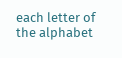each letter of the alphabet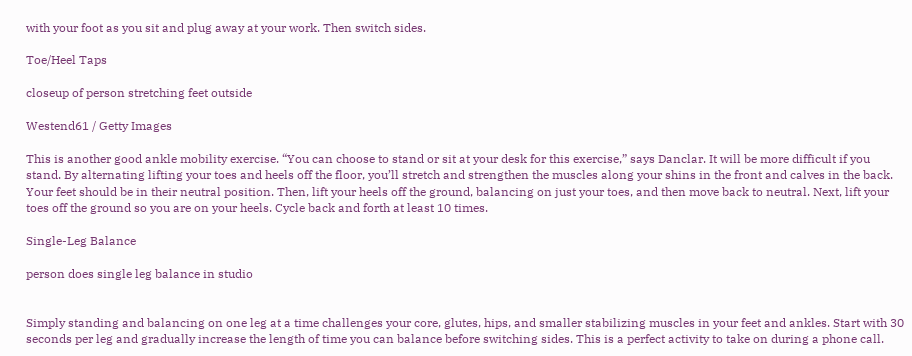with your foot as you sit and plug away at your work. Then switch sides.

Toe/Heel Taps

closeup of person stretching feet outside

Westend61 / Getty Images

This is another good ankle mobility exercise. “You can choose to stand or sit at your desk for this exercise,” says Danclar. It will be more difficult if you stand. By alternating lifting your toes and heels off the floor, you’ll stretch and strengthen the muscles along your shins in the front and calves in the back. Your feet should be in their neutral position. Then, lift your heels off the ground, balancing on just your toes, and then move back to neutral. Next, lift your toes off the ground so you are on your heels. Cycle back and forth at least 10 times.

Single-Leg Balance

person does single leg balance in studio


Simply standing and balancing on one leg at a time challenges your core, glutes, hips, and smaller stabilizing muscles in your feet and ankles. Start with 30 seconds per leg and gradually increase the length of time you can balance before switching sides. This is a perfect activity to take on during a phone call.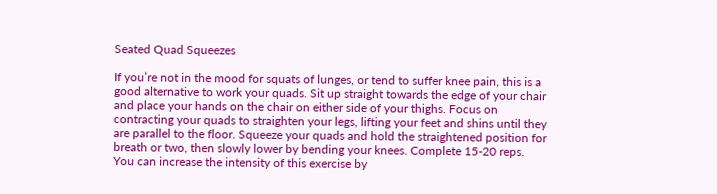Seated Quad Squeezes

If you’re not in the mood for squats of lunges, or tend to suffer knee pain, this is a good alternative to work your quads. Sit up straight towards the edge of your chair and place your hands on the chair on either side of your thighs. Focus on contracting your quads to straighten your legs, lifting your feet and shins until they are parallel to the floor. Squeeze your quads and hold the straightened position for breath or two, then slowly lower by bending your knees. Complete 15-20 reps. You can increase the intensity of this exercise by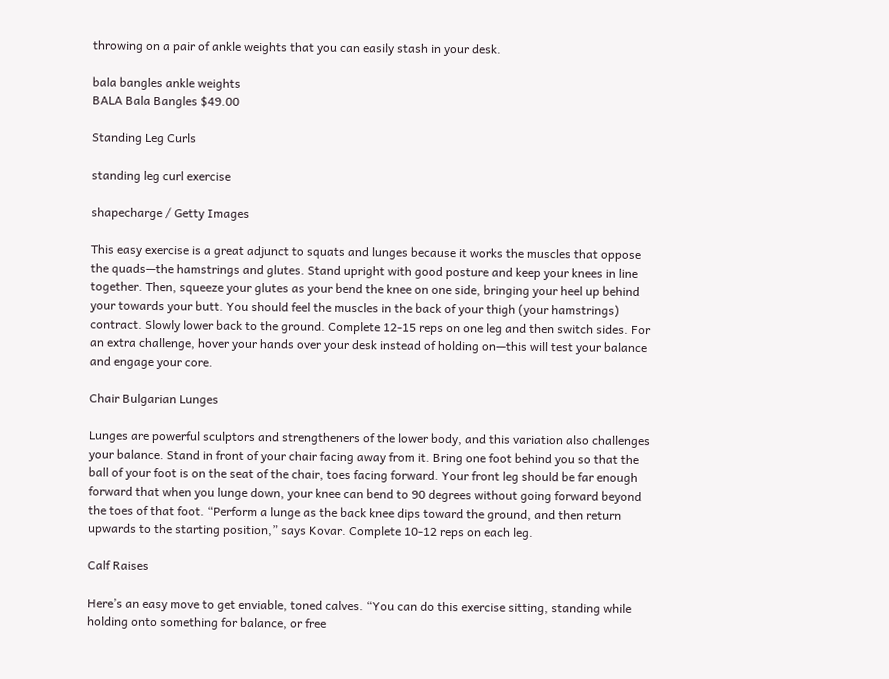throwing on a pair of ankle weights that you can easily stash in your desk.

bala bangles ankle weights
BALA Bala Bangles $49.00

Standing Leg Curls

standing leg curl exercise

shapecharge / Getty Images

This easy exercise is a great adjunct to squats and lunges because it works the muscles that oppose the quads—the hamstrings and glutes. Stand upright with good posture and keep your knees in line together. Then, squeeze your glutes as your bend the knee on one side, bringing your heel up behind your towards your butt. You should feel the muscles in the back of your thigh (your hamstrings) contract. Slowly lower back to the ground. Complete 12-15 reps on one leg and then switch sides. For an extra challenge, hover your hands over your desk instead of holding on—this will test your balance and engage your core.

Chair Bulgarian Lunges

Lunges are powerful sculptors and strengtheners of the lower body, and this variation also challenges your balance. Stand in front of your chair facing away from it. Bring one foot behind you so that the ball of your foot is on the seat of the chair, toes facing forward. Your front leg should be far enough forward that when you lunge down, your knee can bend to 90 degrees without going forward beyond the toes of that foot. “Perform a lunge as the back knee dips toward the ground, and then return upwards to the starting position,” says Kovar. Complete 10-12 reps on each leg.

Calf Raises

Here’s an easy move to get enviable, toned calves. “You can do this exercise sitting, standing while holding onto something for balance, or free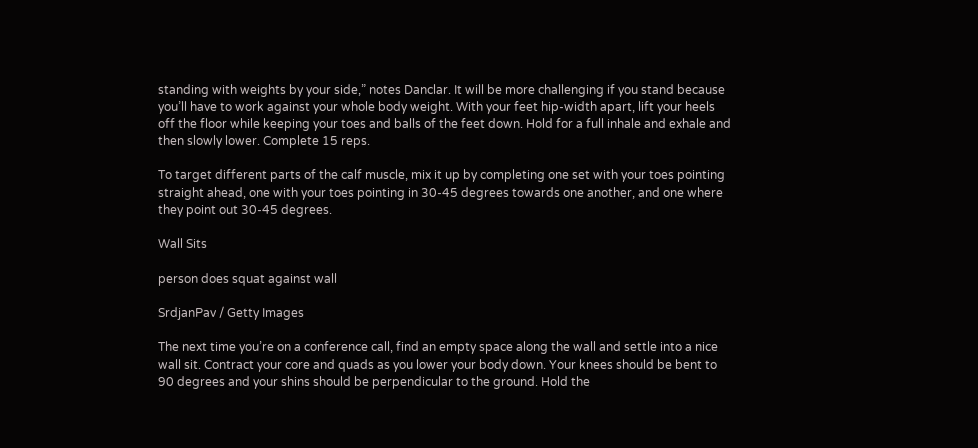standing with weights by your side,” notes Danclar. It will be more challenging if you stand because you’ll have to work against your whole body weight. With your feet hip-width apart, lift your heels off the floor while keeping your toes and balls of the feet down. Hold for a full inhale and exhale and then slowly lower. Complete 15 reps.

To target different parts of the calf muscle, mix it up by completing one set with your toes pointing straight ahead, one with your toes pointing in 30-45 degrees towards one another, and one where they point out 30-45 degrees.

Wall Sits

person does squat against wall

SrdjanPav / Getty Images

The next time you’re on a conference call, find an empty space along the wall and settle into a nice wall sit. Contract your core and quads as you lower your body down. Your knees should be bent to 90 degrees and your shins should be perpendicular to the ground. Hold the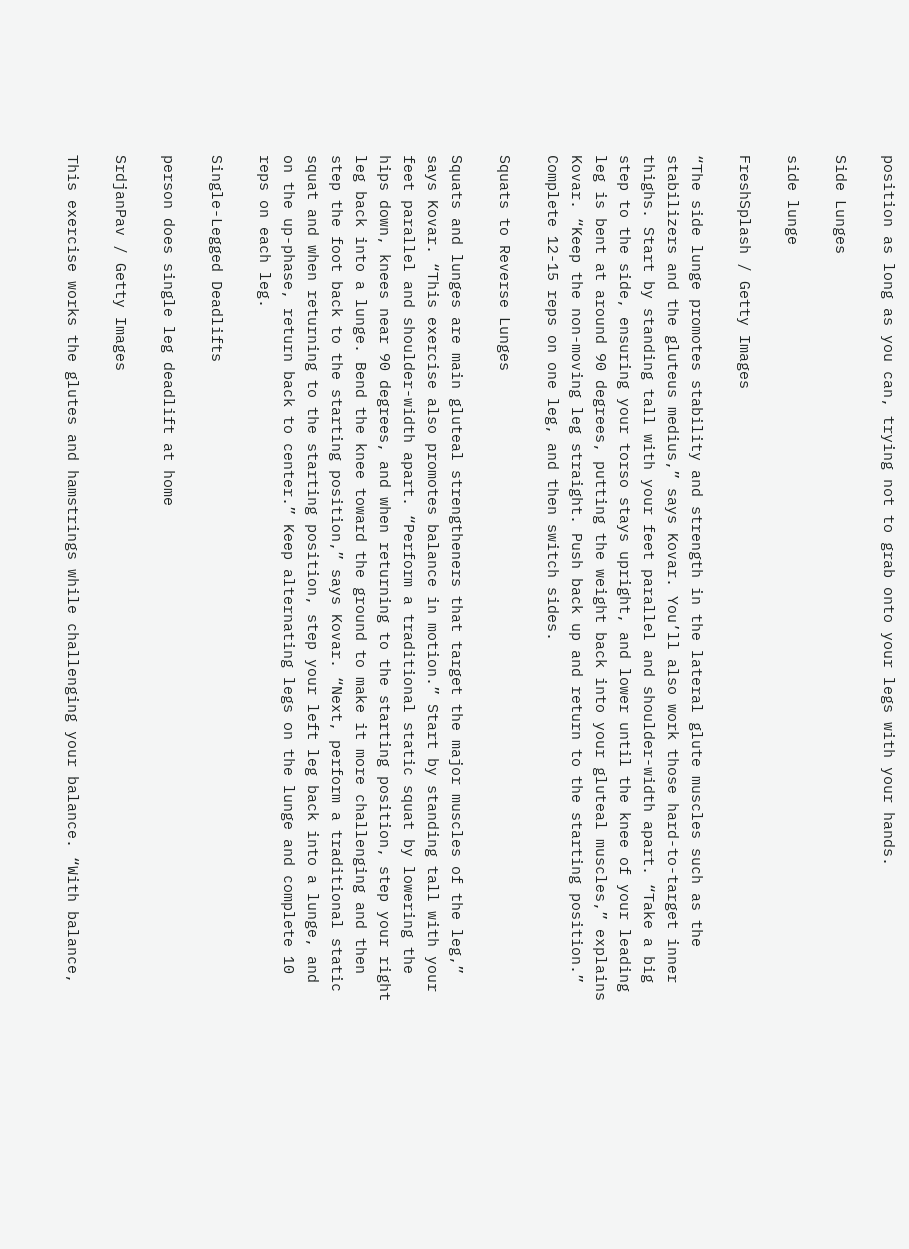position as long as you can, trying not to grab onto your legs with your hands.

Side Lunges

side lunge

FreshSplash / Getty Images

“The side lunge promotes stability and strength in the lateral glute muscles such as the stabilizers and the gluteus medius,” says Kovar. You’ll also work those hard-to-target inner thighs. Start by standing tall with your feet parallel and shoulder-width apart. “Take a big step to the side, ensuring your torso stays upright, and lower until the knee of your leading leg is bent at around 90 degrees, putting the weight back into your gluteal muscles,” explains Kovar. “Keep the non-moving leg straight. Push back up and return to the starting position.” Complete 12-15 reps on one leg, and then switch sides.

Squats to Reverse Lunges

Squats and lunges are main gluteal strengtheners that target the major muscles of the leg,” says Kovar. “This exercise also promotes balance in motion.” Start by standing tall with your feet parallel and shoulder-width apart. “Perform a traditional static squat by lowering the hips down, knees near 90 degrees, and when returning to the starting position, step your right leg back into a lunge. Bend the knee toward the ground to make it more challenging and then step the foot back to the starting position,” says Kovar. “Next, perform a traditional static squat and when returning to the starting position, step your left leg back into a lunge, and on the up-phase, return back to center.” Keep alternating legs on the lunge and complete 10 reps on each leg.

Single-Legged Deadlifts

person does single leg deadlift at home

SrdjanPav / Getty Images

This exercise works the glutes and hamstrings while challenging your balance. “With balance,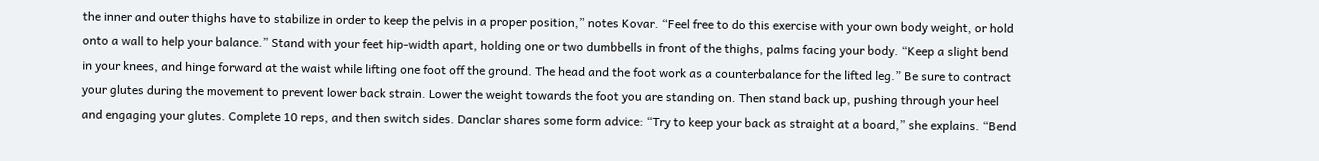the inner and outer thighs have to stabilize in order to keep the pelvis in a proper position,” notes Kovar. “Feel free to do this exercise with your own body weight, or hold onto a wall to help your balance.” Stand with your feet hip-width apart, holding one or two dumbbells in front of the thighs, palms facing your body. “Keep a slight bend in your knees, and hinge forward at the waist while lifting one foot off the ground. The head and the foot work as a counterbalance for the lifted leg.” Be sure to contract your glutes during the movement to prevent lower back strain. Lower the weight towards the foot you are standing on. Then stand back up, pushing through your heel and engaging your glutes. Complete 10 reps, and then switch sides. Danclar shares some form advice: “Try to keep your back as straight at a board,” she explains. “Bend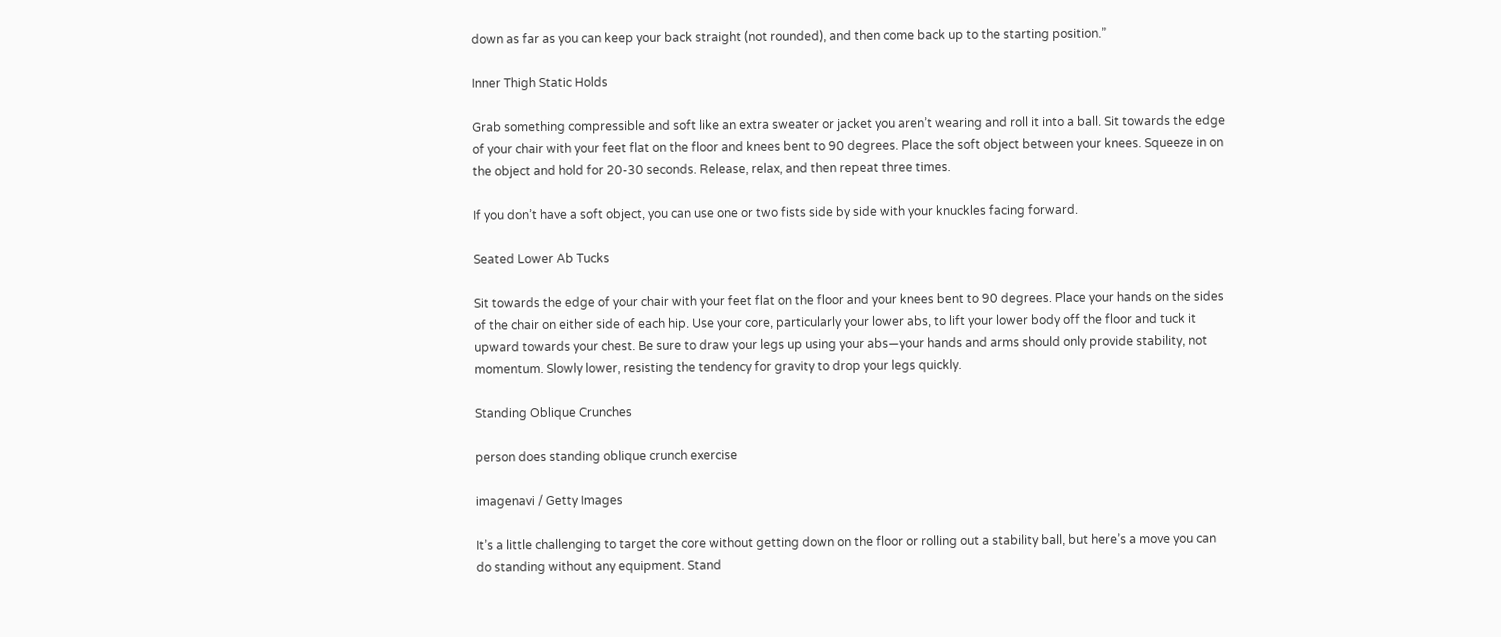down as far as you can keep your back straight (not rounded), and then come back up to the starting position.”

Inner Thigh Static Holds

Grab something compressible and soft like an extra sweater or jacket you aren’t wearing and roll it into a ball. Sit towards the edge of your chair with your feet flat on the floor and knees bent to 90 degrees. Place the soft object between your knees. Squeeze in on the object and hold for 20-30 seconds. Release, relax, and then repeat three times.

If you don’t have a soft object, you can use one or two fists side by side with your knuckles facing forward.

Seated Lower Ab Tucks

Sit towards the edge of your chair with your feet flat on the floor and your knees bent to 90 degrees. Place your hands on the sides of the chair on either side of each hip. Use your core, particularly your lower abs, to lift your lower body off the floor and tuck it upward towards your chest. Be sure to draw your legs up using your abs—your hands and arms should only provide stability, not momentum. Slowly lower, resisting the tendency for gravity to drop your legs quickly.

Standing Oblique Crunches

person does standing oblique crunch exercise

imagenavi / Getty Images

It’s a little challenging to target the core without getting down on the floor or rolling out a stability ball, but here’s a move you can do standing without any equipment. Stand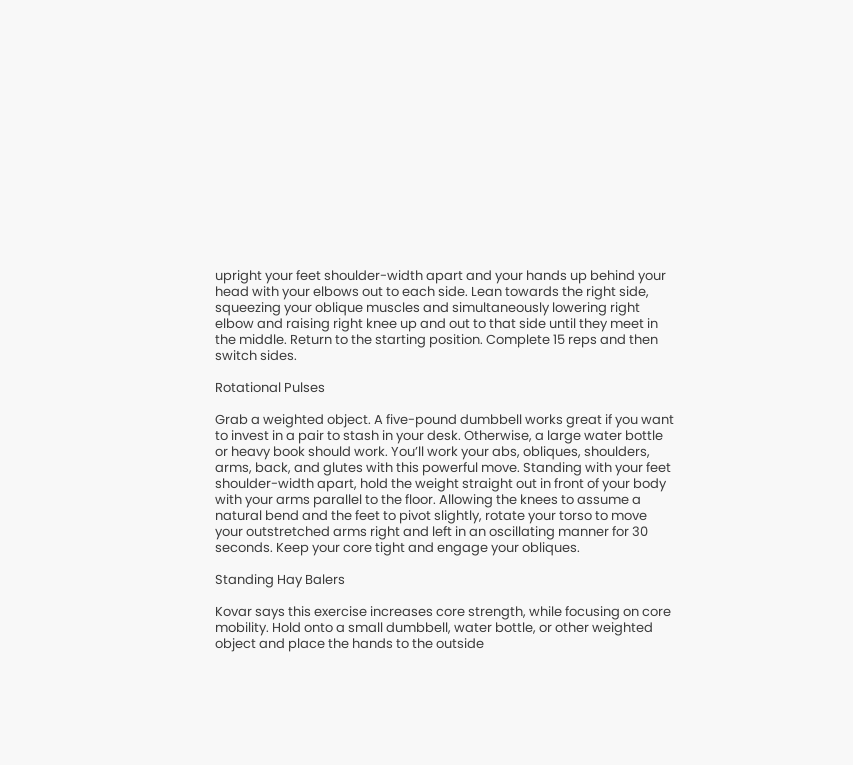upright your feet shoulder-width apart and your hands up behind your head with your elbows out to each side. Lean towards the right side, squeezing your oblique muscles and simultaneously lowering right elbow and raising right knee up and out to that side until they meet in the middle. Return to the starting position. Complete 15 reps and then switch sides.

Rotational Pulses

Grab a weighted object. A five-pound dumbbell works great if you want to invest in a pair to stash in your desk. Otherwise, a large water bottle or heavy book should work. You’ll work your abs, obliques, shoulders, arms, back, and glutes with this powerful move. Standing with your feet shoulder-width apart, hold the weight straight out in front of your body with your arms parallel to the floor. Allowing the knees to assume a natural bend and the feet to pivot slightly, rotate your torso to move your outstretched arms right and left in an oscillating manner for 30 seconds. Keep your core tight and engage your obliques.

Standing Hay Balers

Kovar says this exercise increases core strength, while focusing on core mobility. Hold onto a small dumbbell, water bottle, or other weighted object and place the hands to the outside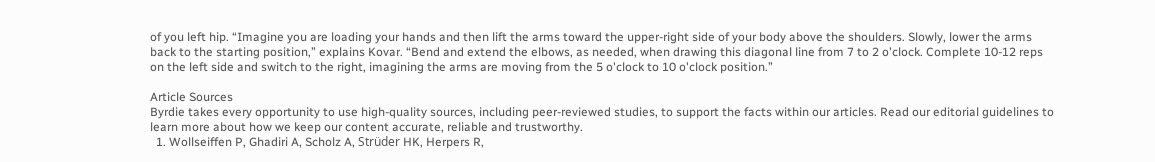of you left hip. “Imagine you are loading your hands and then lift the arms toward the upper-right side of your body above the shoulders. Slowly, lower the arms back to the starting position,” explains Kovar. “Bend and extend the elbows, as needed, when drawing this diagonal line from 7 to 2 o'clock. Complete 10-12 reps on the left side and switch to the right, imagining the arms are moving from the 5 o'clock to 10 o'clock position.”

Article Sources
Byrdie takes every opportunity to use high-quality sources, including peer-reviewed studies, to support the facts within our articles. Read our editorial guidelines to learn more about how we keep our content accurate, reliable and trustworthy.
  1. Wollseiffen P, Ghadiri A, Scholz A, Strüder HK, Herpers R,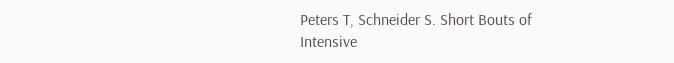Peters T, Schneider S. Short Bouts of Intensive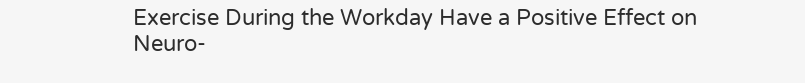Exercise During the Workday Have a Positive Effect on Neuro-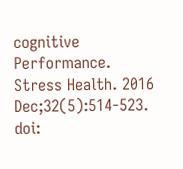cognitive Performance. Stress Health. 2016 Dec;32(5):514-523. doi: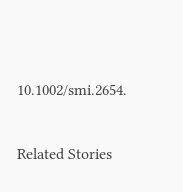10.1002/smi.2654.

Related Stories